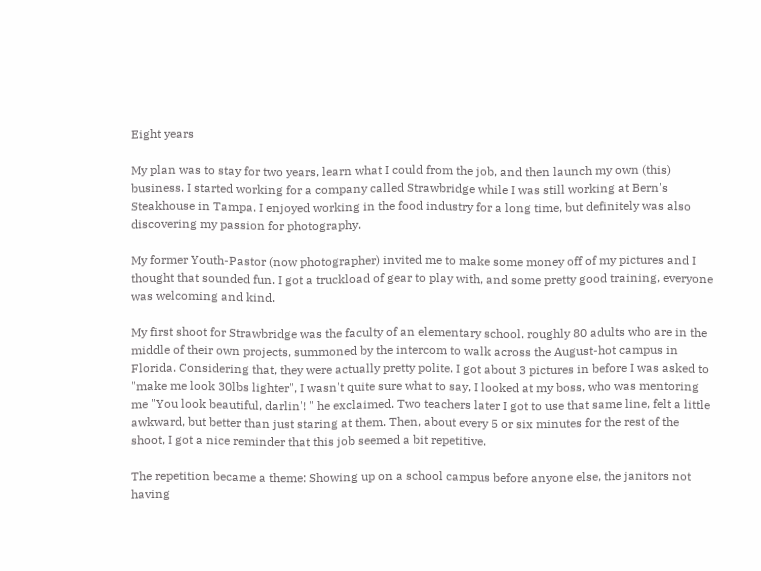Eight years

My plan was to stay for two years, learn what I could from the job, and then launch my own (this) business. I started working for a company called Strawbridge while I was still working at Bern's Steakhouse in Tampa. I enjoyed working in the food industry for a long time, but definitely was also discovering my passion for photography.

My former Youth-Pastor (now photographer) invited me to make some money off of my pictures and I thought that sounded fun. I got a truckload of gear to play with, and some pretty good training, everyone was welcoming and kind.

My first shoot for Strawbridge was the faculty of an elementary school. roughly 80 adults who are in the middle of their own projects, summoned by the intercom to walk across the August-hot campus in Florida. Considering that, they were actually pretty polite. I got about 3 pictures in before I was asked to "make me look 30lbs lighter", I wasn't quite sure what to say, I looked at my boss, who was mentoring me "You look beautiful, darlin'! " he exclaimed. Two teachers later I got to use that same line, felt a little awkward, but better than just staring at them. Then, about every 5 or six minutes for the rest of the shoot, I got a nice reminder that this job seemed a bit repetitive.

The repetition became a theme: Showing up on a school campus before anyone else, the janitors not having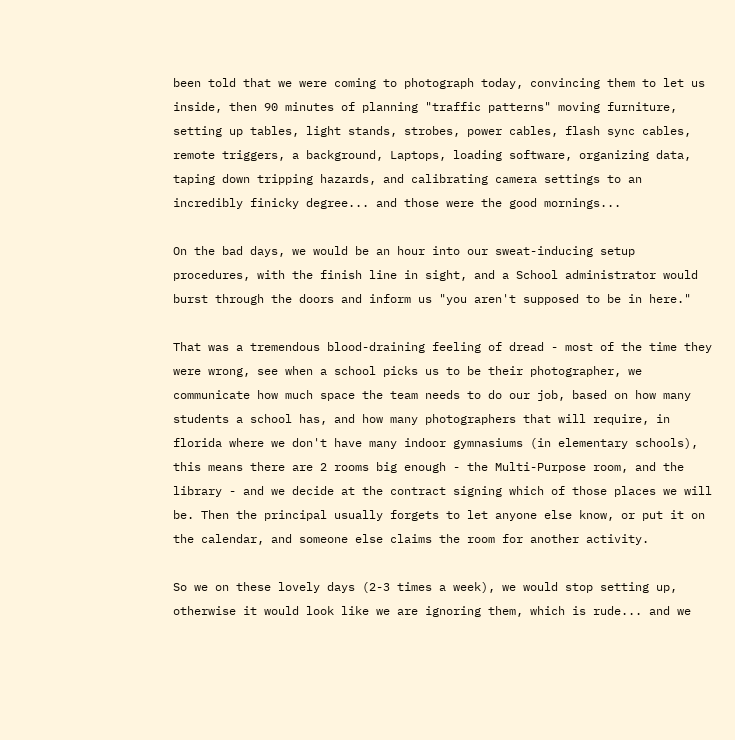been told that we were coming to photograph today, convincing them to let us inside, then 90 minutes of planning "traffic patterns" moving furniture, setting up tables, light stands, strobes, power cables, flash sync cables, remote triggers, a background, Laptops, loading software, organizing data, taping down tripping hazards, and calibrating camera settings to an incredibly finicky degree... and those were the good mornings...

On the bad days, we would be an hour into our sweat-inducing setup procedures, with the finish line in sight, and a School administrator would burst through the doors and inform us "you aren't supposed to be in here."

That was a tremendous blood-draining feeling of dread - most of the time they were wrong, see when a school picks us to be their photographer, we communicate how much space the team needs to do our job, based on how many students a school has, and how many photographers that will require, in florida where we don't have many indoor gymnasiums (in elementary schools), this means there are 2 rooms big enough - the Multi-Purpose room, and the library - and we decide at the contract signing which of those places we will be. Then the principal usually forgets to let anyone else know, or put it on the calendar, and someone else claims the room for another activity.

So we on these lovely days (2-3 times a week), we would stop setting up, otherwise it would look like we are ignoring them, which is rude... and we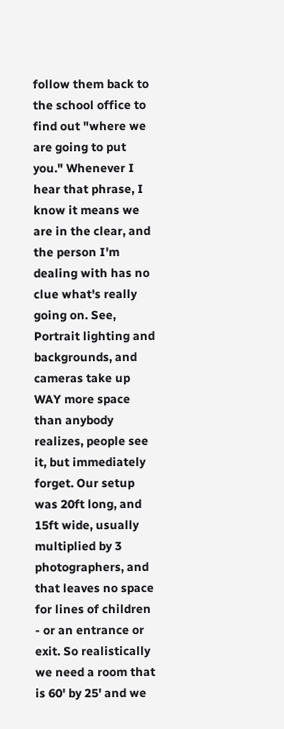follow them back to the school office to find out "where we are going to put you." Whenever I hear that phrase, I know it means we are in the clear, and the person I'm dealing with has no clue what's really going on. See, Portrait lighting and backgrounds, and cameras take up WAY more space than anybody realizes, people see it, but immediately forget. Our setup was 20ft long, and 15ft wide, usually multiplied by 3 photographers, and that leaves no space for lines of children - or an entrance or exit. So realistically we need a room that is 60' by 25' and we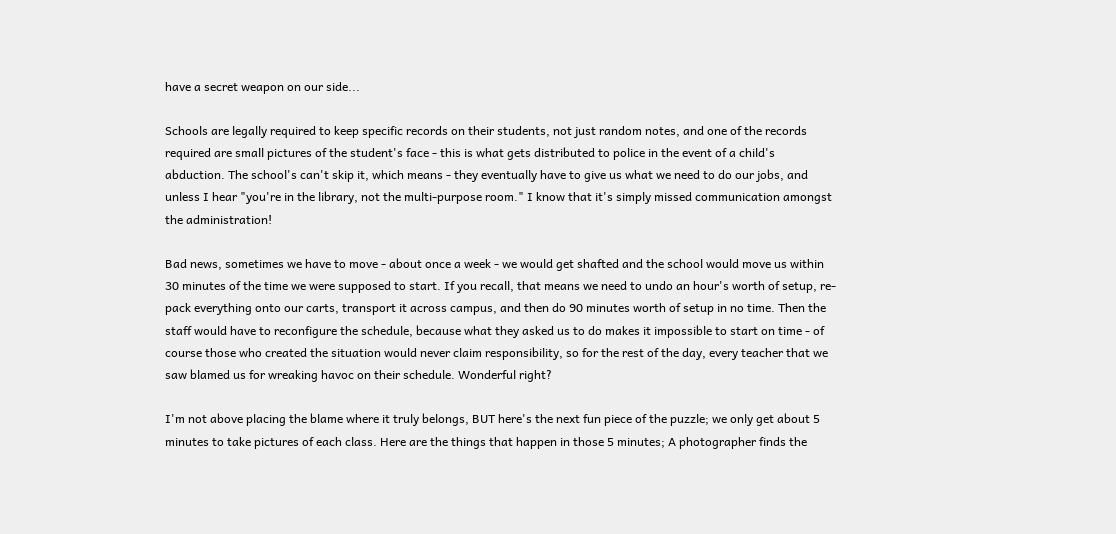have a secret weapon on our side...

Schools are legally required to keep specific records on their students, not just random notes, and one of the records required are small pictures of the student's face - this is what gets distributed to police in the event of a child's abduction. The school's can't skip it, which means - they eventually have to give us what we need to do our jobs, and unless I hear "you're in the library, not the multi-purpose room." I know that it's simply missed communication amongst the administration!

Bad news, sometimes we have to move - about once a week - we would get shafted and the school would move us within 30 minutes of the time we were supposed to start. If you recall, that means we need to undo an hour's worth of setup, re-pack everything onto our carts, transport it across campus, and then do 90 minutes worth of setup in no time. Then the staff would have to reconfigure the schedule, because what they asked us to do makes it impossible to start on time - of course those who created the situation would never claim responsibility, so for the rest of the day, every teacher that we saw blamed us for wreaking havoc on their schedule. Wonderful right?

I'm not above placing the blame where it truly belongs, BUT here's the next fun piece of the puzzle; we only get about 5 minutes to take pictures of each class. Here are the things that happen in those 5 minutes; A photographer finds the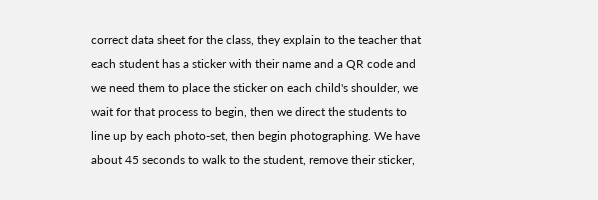correct data sheet for the class, they explain to the teacher that each student has a sticker with their name and a QR code and we need them to place the sticker on each child's shoulder, we wait for that process to begin, then we direct the students to line up by each photo-set, then begin photographing. We have about 45 seconds to walk to the student, remove their sticker,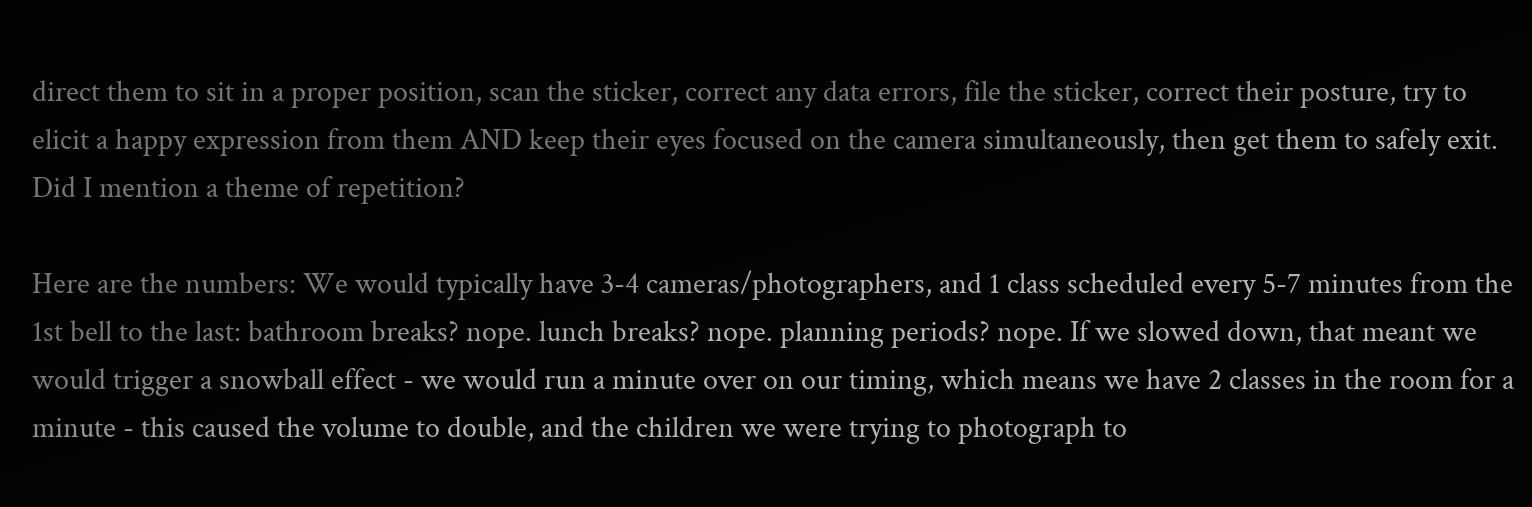direct them to sit in a proper position, scan the sticker, correct any data errors, file the sticker, correct their posture, try to elicit a happy expression from them AND keep their eyes focused on the camera simultaneously, then get them to safely exit. Did I mention a theme of repetition?

Here are the numbers: We would typically have 3-4 cameras/photographers, and 1 class scheduled every 5-7 minutes from the 1st bell to the last: bathroom breaks? nope. lunch breaks? nope. planning periods? nope. If we slowed down, that meant we would trigger a snowball effect - we would run a minute over on our timing, which means we have 2 classes in the room for a minute - this caused the volume to double, and the children we were trying to photograph to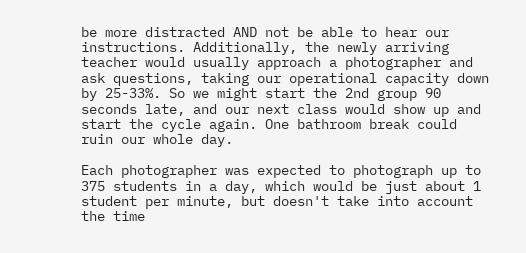be more distracted AND not be able to hear our instructions. Additionally, the newly arriving teacher would usually approach a photographer and ask questions, taking our operational capacity down by 25-33%. So we might start the 2nd group 90 seconds late, and our next class would show up and start the cycle again. One bathroom break could ruin our whole day.

Each photographer was expected to photograph up to 375 students in a day, which would be just about 1 student per minute, but doesn't take into account the time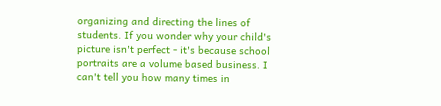organizing and directing the lines of students. If you wonder why your child's picture isn't perfect - it's because school portraits are a volume based business. I can't tell you how many times in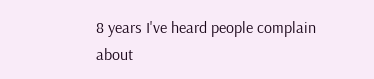8 years I've heard people complain about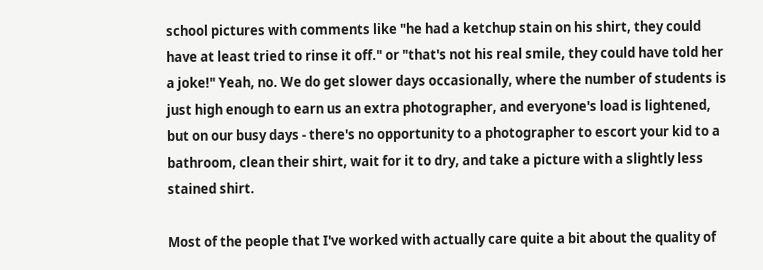school pictures with comments like "he had a ketchup stain on his shirt, they could have at least tried to rinse it off." or "that's not his real smile, they could have told her a joke!" Yeah, no. We do get slower days occasionally, where the number of students is just high enough to earn us an extra photographer, and everyone's load is lightened, but on our busy days - there's no opportunity to a photographer to escort your kid to a bathroom, clean their shirt, wait for it to dry, and take a picture with a slightly less stained shirt.

Most of the people that I've worked with actually care quite a bit about the quality of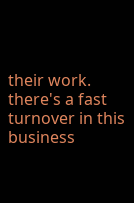their work. there's a fast turnover in this business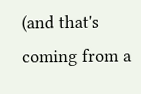(and that's coming from a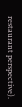restaurant perspective).